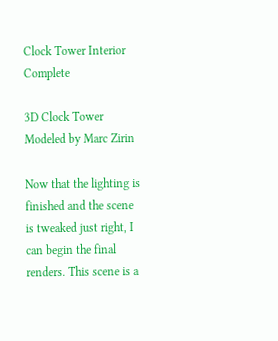Clock Tower Interior Complete

3D Clock Tower Modeled by Marc Zirin

Now that the lighting is finished and the scene is tweaked just right, I can begin the final renders. This scene is a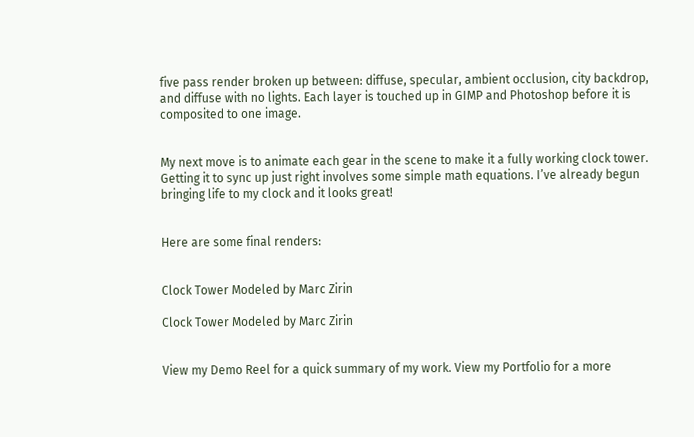five pass render broken up between: diffuse, specular, ambient occlusion, city backdrop, and diffuse with no lights. Each layer is touched up in GIMP and Photoshop before it is composited to one image.


My next move is to animate each gear in the scene to make it a fully working clock tower. Getting it to sync up just right involves some simple math equations. I’ve already begun bringing life to my clock and it looks great!


Here are some final renders:


Clock Tower Modeled by Marc Zirin

Clock Tower Modeled by Marc Zirin


View my Demo Reel for a quick summary of my work. View my Portfolio for a more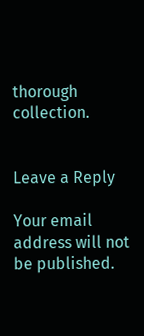thorough collection.


Leave a Reply

Your email address will not be published.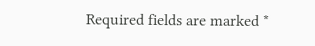Required fields are marked *